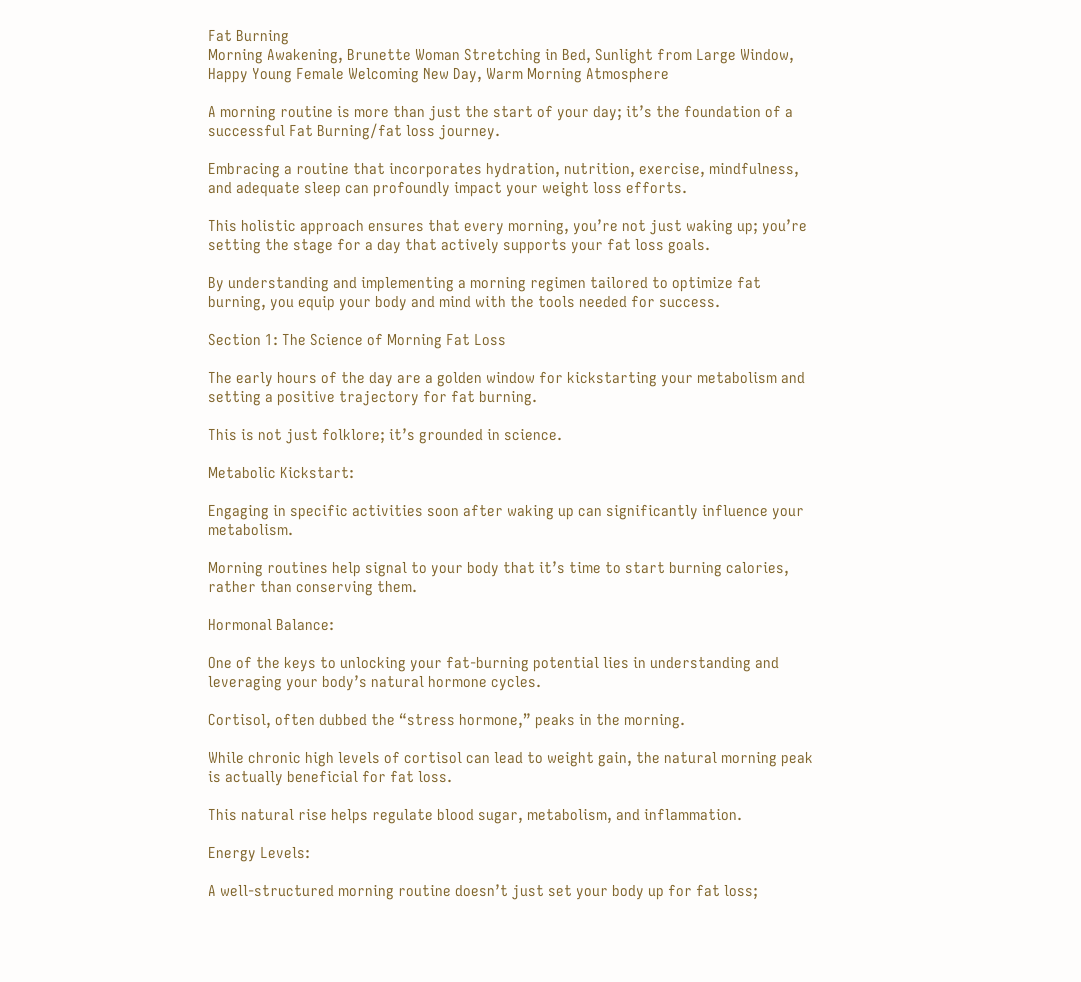Fat Burning
Morning Awakening, Brunette Woman Stretching in Bed, Sunlight from Large Window, Happy Young Female Welcoming New Day, Warm Morning Atmosphere

A morning routine is more than just the start of your day; it’s the foundation of a successful Fat Burning/fat loss journey.

Embracing a routine that incorporates hydration, nutrition, exercise, mindfulness, and adequate sleep can profoundly impact your weight loss efforts.

This holistic approach ensures that every morning, you’re not just waking up; you’re setting the stage for a day that actively supports your fat loss goals.

By understanding and implementing a morning regimen tailored to optimize fat burning, you equip your body and mind with the tools needed for success.

Section 1: The Science of Morning Fat Loss

The early hours of the day are a golden window for kickstarting your metabolism and setting a positive trajectory for fat burning.

This is not just folklore; it’s grounded in science.

Metabolic Kickstart:

Engaging in specific activities soon after waking up can significantly influence your metabolism.

Morning routines help signal to your body that it’s time to start burning calories, rather than conserving them.

Hormonal Balance:

One of the keys to unlocking your fat-burning potential lies in understanding and leveraging your body’s natural hormone cycles.

Cortisol, often dubbed the “stress hormone,” peaks in the morning.

While chronic high levels of cortisol can lead to weight gain, the natural morning peak is actually beneficial for fat loss.

This natural rise helps regulate blood sugar, metabolism, and inflammation.

Energy Levels:

A well-structured morning routine doesn’t just set your body up for fat loss;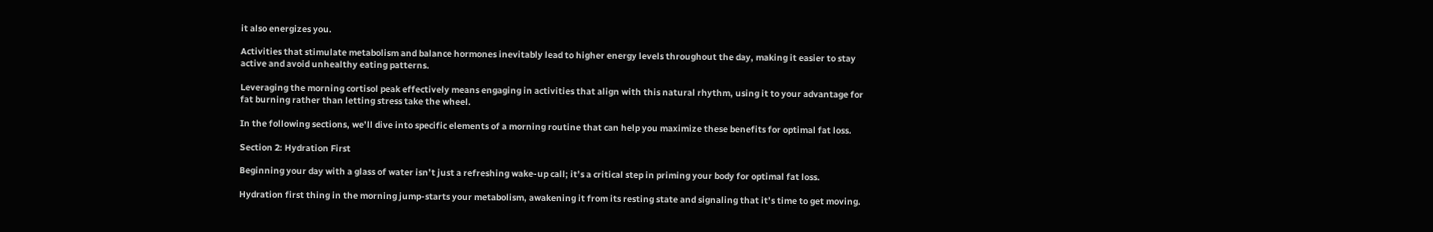it also energizes you.

Activities that stimulate metabolism and balance hormones inevitably lead to higher energy levels throughout the day, making it easier to stay active and avoid unhealthy eating patterns.

Leveraging the morning cortisol peak effectively means engaging in activities that align with this natural rhythm, using it to your advantage for fat burning rather than letting stress take the wheel.

In the following sections, we’ll dive into specific elements of a morning routine that can help you maximize these benefits for optimal fat loss.

Section 2: Hydration First

Beginning your day with a glass of water isn’t just a refreshing wake-up call; it’s a critical step in priming your body for optimal fat loss.

Hydration first thing in the morning jump-starts your metabolism, awakening it from its resting state and signaling that it’s time to get moving.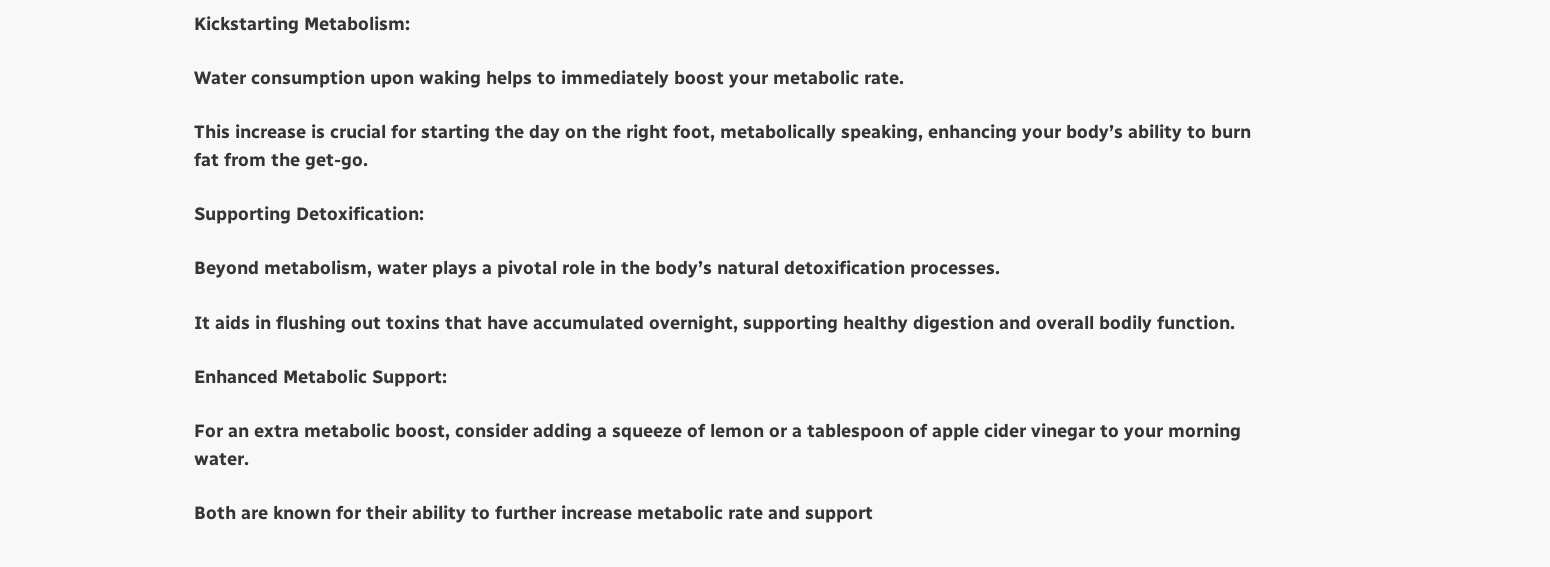Kickstarting Metabolism:

Water consumption upon waking helps to immediately boost your metabolic rate.

This increase is crucial for starting the day on the right foot, metabolically speaking, enhancing your body’s ability to burn fat from the get-go.

Supporting Detoxification:

Beyond metabolism, water plays a pivotal role in the body’s natural detoxification processes.

It aids in flushing out toxins that have accumulated overnight, supporting healthy digestion and overall bodily function.

Enhanced Metabolic Support:

For an extra metabolic boost, consider adding a squeeze of lemon or a tablespoon of apple cider vinegar to your morning water.

Both are known for their ability to further increase metabolic rate and support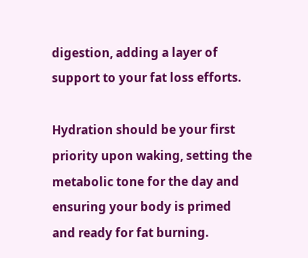digestion, adding a layer of support to your fat loss efforts.

Hydration should be your first priority upon waking, setting the metabolic tone for the day and ensuring your body is primed and ready for fat burning.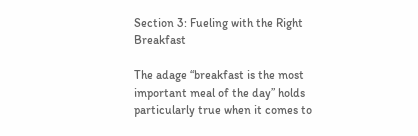Section 3: Fueling with the Right Breakfast

The adage “breakfast is the most important meal of the day” holds particularly true when it comes to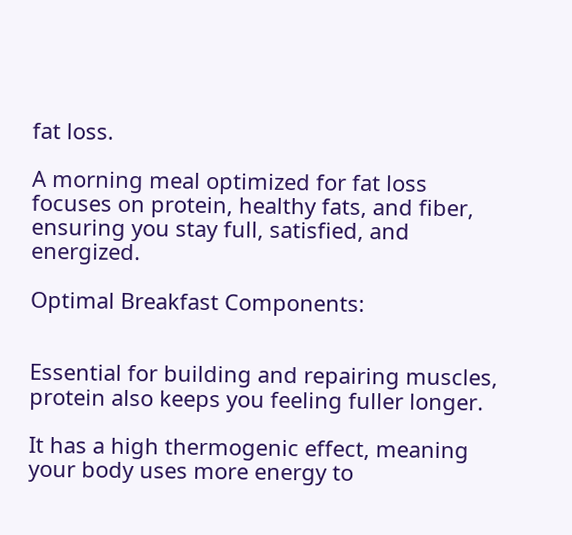fat loss.

A morning meal optimized for fat loss focuses on protein, healthy fats, and fiber, ensuring you stay full, satisfied, and energized.

Optimal Breakfast Components:


Essential for building and repairing muscles, protein also keeps you feeling fuller longer.

It has a high thermogenic effect, meaning your body uses more energy to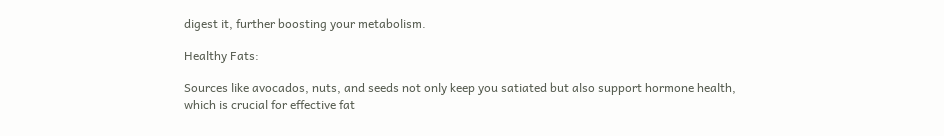digest it, further boosting your metabolism.

Healthy Fats:

Sources like avocados, nuts, and seeds not only keep you satiated but also support hormone health, which is crucial for effective fat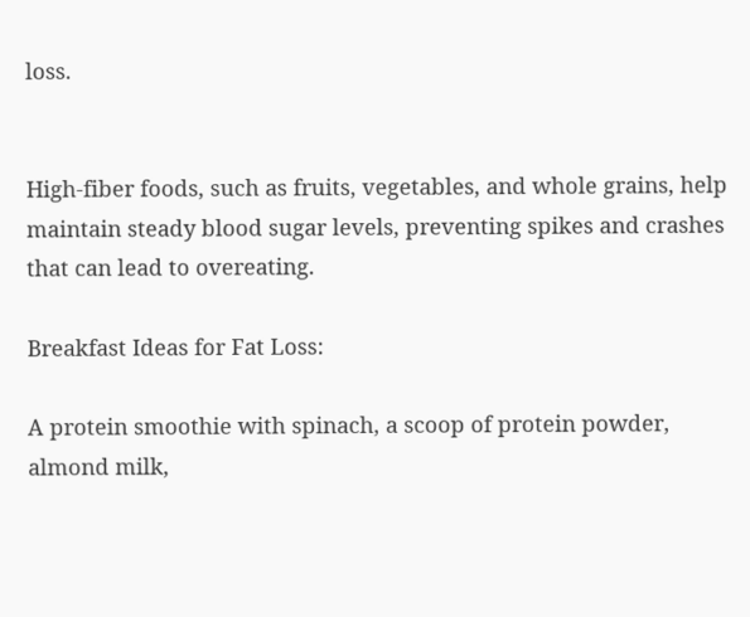loss.


High-fiber foods, such as fruits, vegetables, and whole grains, help maintain steady blood sugar levels, preventing spikes and crashes that can lead to overeating.

Breakfast Ideas for Fat Loss:

A protein smoothie with spinach, a scoop of protein powder, almond milk,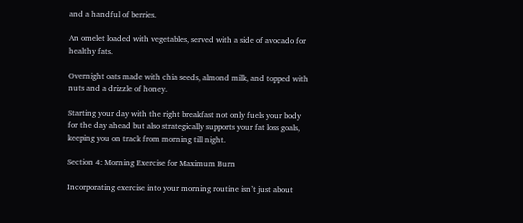and a handful of berries.

An omelet loaded with vegetables, served with a side of avocado for healthy fats.

Overnight oats made with chia seeds, almond milk, and topped with nuts and a drizzle of honey.

Starting your day with the right breakfast not only fuels your body for the day ahead but also strategically supports your fat loss goals, keeping you on track from morning till night.

Section 4: Morning Exercise for Maximum Burn

Incorporating exercise into your morning routine isn’t just about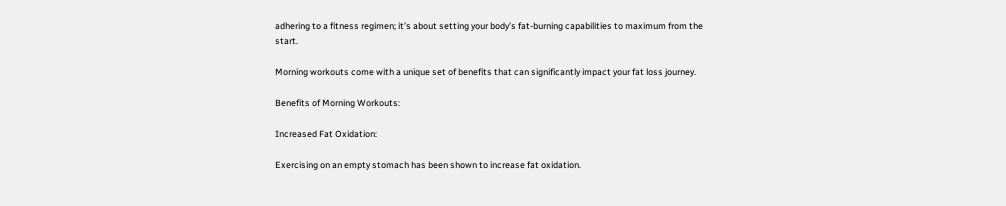adhering to a fitness regimen; it’s about setting your body’s fat-burning capabilities to maximum from the start.

Morning workouts come with a unique set of benefits that can significantly impact your fat loss journey.

Benefits of Morning Workouts:

Increased Fat Oxidation:

Exercising on an empty stomach has been shown to increase fat oxidation.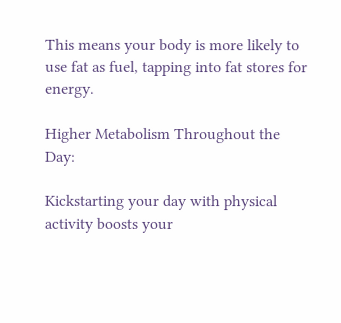This means your body is more likely to use fat as fuel, tapping into fat stores for energy.

Higher Metabolism Throughout the Day:

Kickstarting your day with physical activity boosts your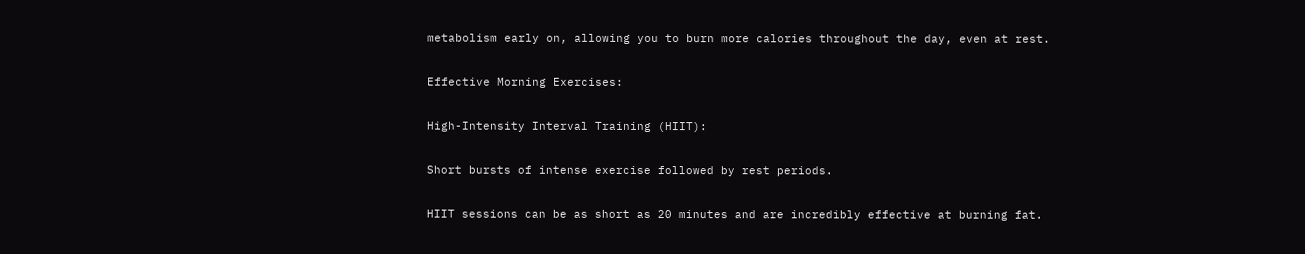metabolism early on, allowing you to burn more calories throughout the day, even at rest.

Effective Morning Exercises:

High-Intensity Interval Training (HIIT):

Short bursts of intense exercise followed by rest periods.

HIIT sessions can be as short as 20 minutes and are incredibly effective at burning fat.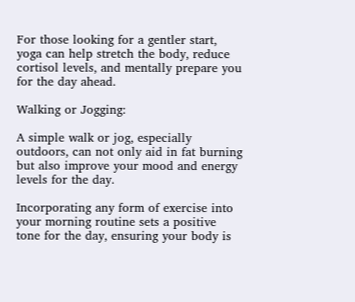For those looking for a gentler start, yoga can help stretch the body, reduce cortisol levels, and mentally prepare you for the day ahead.

Walking or Jogging:

A simple walk or jog, especially outdoors, can not only aid in fat burning but also improve your mood and energy levels for the day.

Incorporating any form of exercise into your morning routine sets a positive tone for the day, ensuring your body is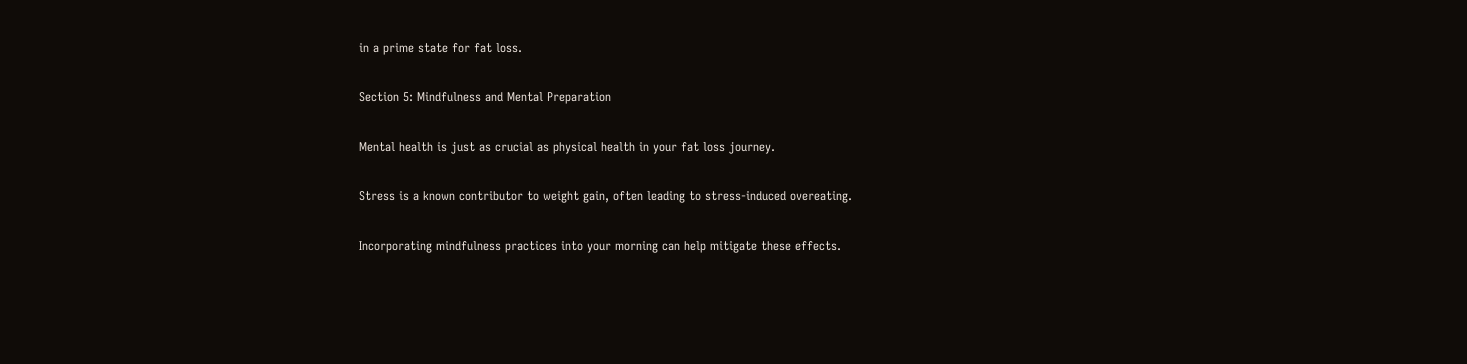in a prime state for fat loss.

Section 5: Mindfulness and Mental Preparation

Mental health is just as crucial as physical health in your fat loss journey.

Stress is a known contributor to weight gain, often leading to stress-induced overeating.

Incorporating mindfulness practices into your morning can help mitigate these effects.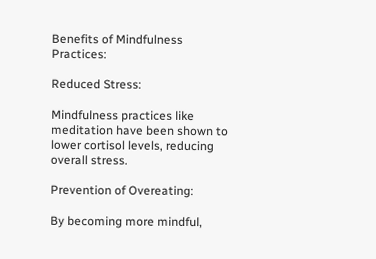Benefits of Mindfulness Practices:

Reduced Stress:

Mindfulness practices like meditation have been shown to lower cortisol levels, reducing overall stress.

Prevention of Overeating:

By becoming more mindful,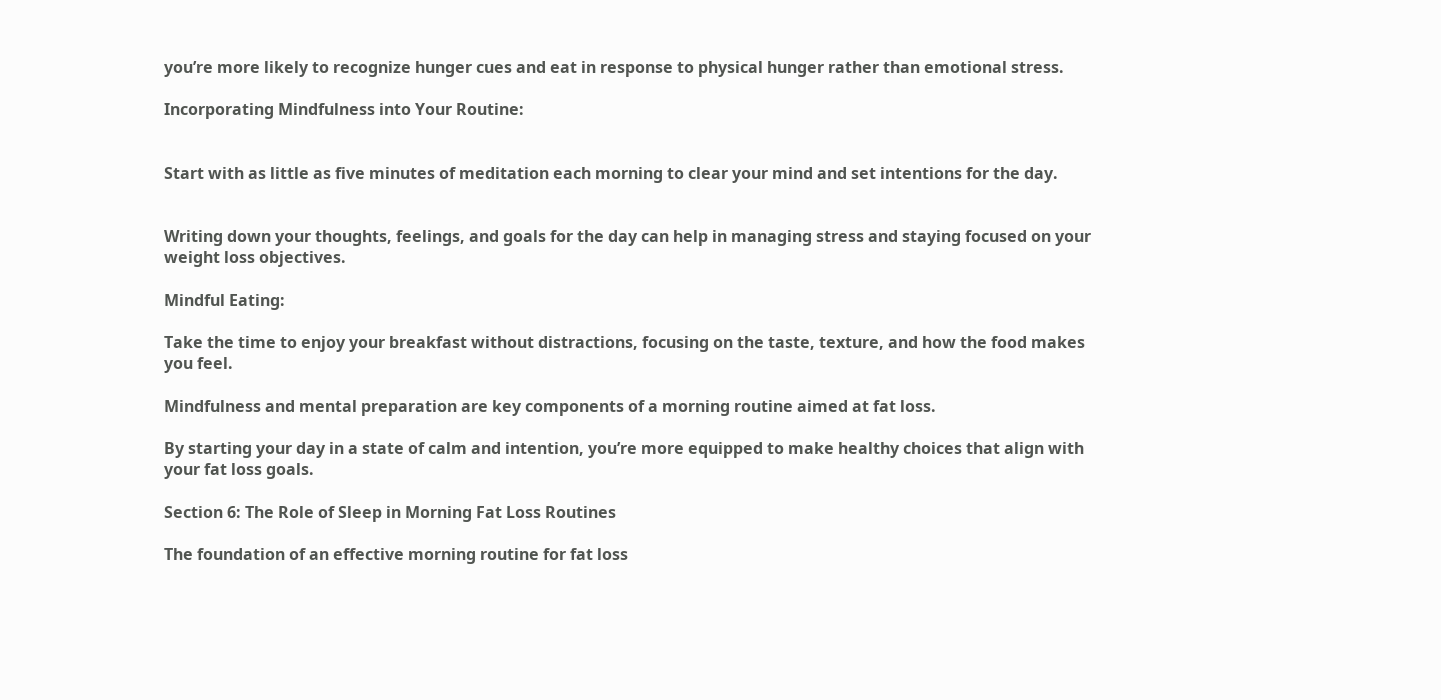you’re more likely to recognize hunger cues and eat in response to physical hunger rather than emotional stress.

Incorporating Mindfulness into Your Routine:


Start with as little as five minutes of meditation each morning to clear your mind and set intentions for the day.


Writing down your thoughts, feelings, and goals for the day can help in managing stress and staying focused on your weight loss objectives.

Mindful Eating:

Take the time to enjoy your breakfast without distractions, focusing on the taste, texture, and how the food makes you feel.

Mindfulness and mental preparation are key components of a morning routine aimed at fat loss.

By starting your day in a state of calm and intention, you’re more equipped to make healthy choices that align with your fat loss goals.

Section 6: The Role of Sleep in Morning Fat Loss Routines

The foundation of an effective morning routine for fat loss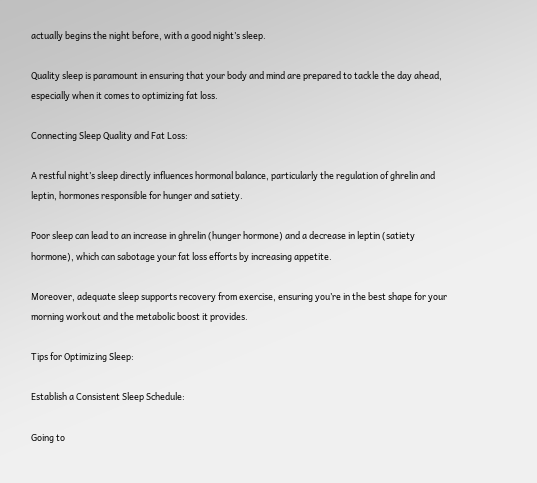actually begins the night before, with a good night’s sleep.

Quality sleep is paramount in ensuring that your body and mind are prepared to tackle the day ahead, especially when it comes to optimizing fat loss.

Connecting Sleep Quality and Fat Loss:

A restful night’s sleep directly influences hormonal balance, particularly the regulation of ghrelin and leptin, hormones responsible for hunger and satiety.

Poor sleep can lead to an increase in ghrelin (hunger hormone) and a decrease in leptin (satiety hormone), which can sabotage your fat loss efforts by increasing appetite.

Moreover, adequate sleep supports recovery from exercise, ensuring you’re in the best shape for your morning workout and the metabolic boost it provides.

Tips for Optimizing Sleep:

Establish a Consistent Sleep Schedule:

Going to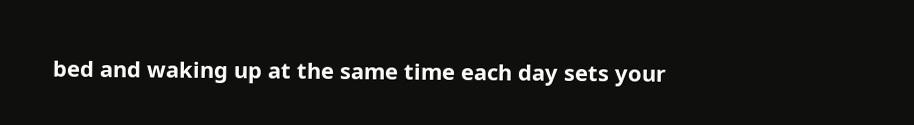bed and waking up at the same time each day sets your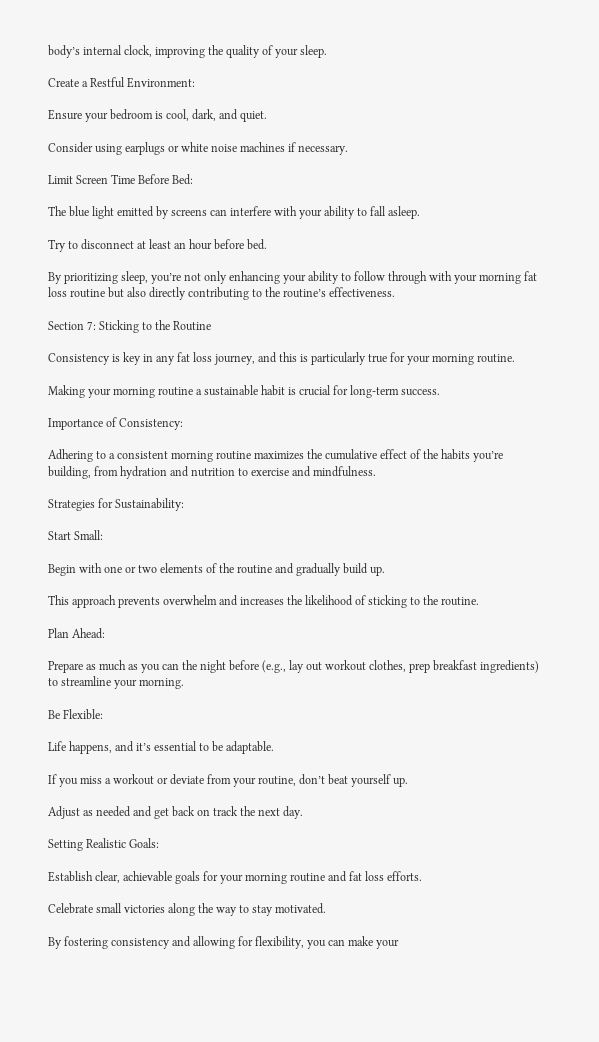body’s internal clock, improving the quality of your sleep.

Create a Restful Environment:

Ensure your bedroom is cool, dark, and quiet.

Consider using earplugs or white noise machines if necessary.

Limit Screen Time Before Bed:

The blue light emitted by screens can interfere with your ability to fall asleep.

Try to disconnect at least an hour before bed.

By prioritizing sleep, you’re not only enhancing your ability to follow through with your morning fat loss routine but also directly contributing to the routine’s effectiveness.

Section 7: Sticking to the Routine

Consistency is key in any fat loss journey, and this is particularly true for your morning routine.

Making your morning routine a sustainable habit is crucial for long-term success.

Importance of Consistency:

Adhering to a consistent morning routine maximizes the cumulative effect of the habits you’re building, from hydration and nutrition to exercise and mindfulness.

Strategies for Sustainability:

Start Small:

Begin with one or two elements of the routine and gradually build up.

This approach prevents overwhelm and increases the likelihood of sticking to the routine.

Plan Ahead:

Prepare as much as you can the night before (e.g., lay out workout clothes, prep breakfast ingredients) to streamline your morning.

Be Flexible:

Life happens, and it’s essential to be adaptable.

If you miss a workout or deviate from your routine, don’t beat yourself up.

Adjust as needed and get back on track the next day.

Setting Realistic Goals:

Establish clear, achievable goals for your morning routine and fat loss efforts.

Celebrate small victories along the way to stay motivated.

By fostering consistency and allowing for flexibility, you can make your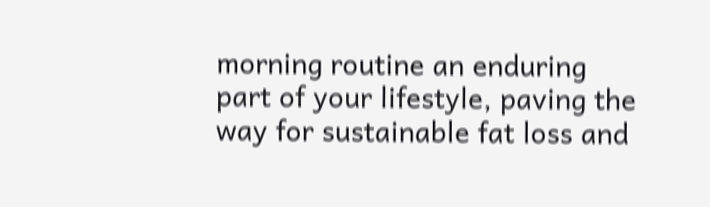morning routine an enduring part of your lifestyle, paving the way for sustainable fat loss and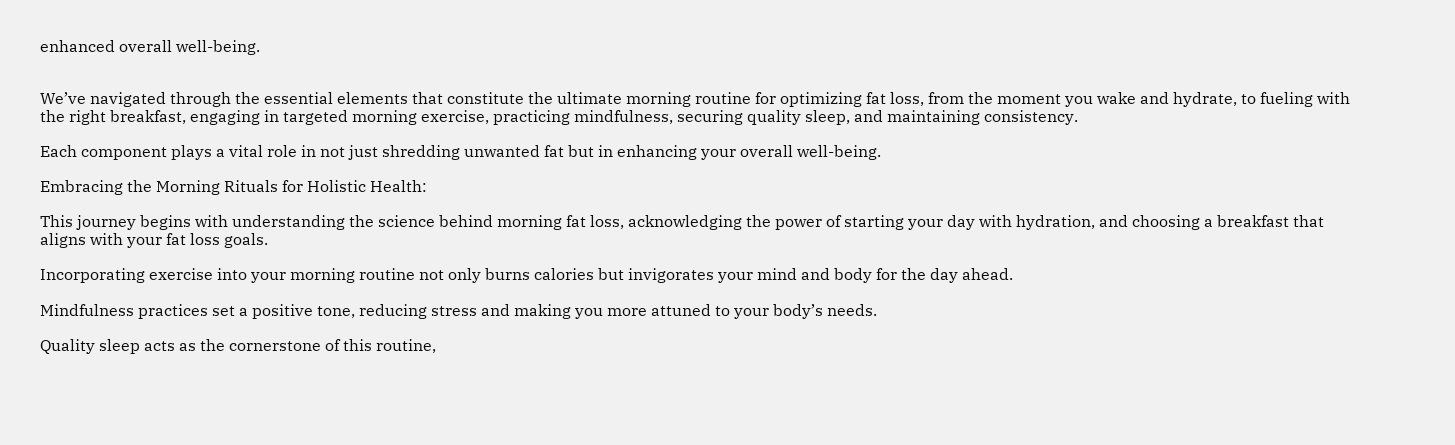enhanced overall well-being.


We’ve navigated through the essential elements that constitute the ultimate morning routine for optimizing fat loss, from the moment you wake and hydrate, to fueling with the right breakfast, engaging in targeted morning exercise, practicing mindfulness, securing quality sleep, and maintaining consistency.

Each component plays a vital role in not just shredding unwanted fat but in enhancing your overall well-being.

Embracing the Morning Rituals for Holistic Health:

This journey begins with understanding the science behind morning fat loss, acknowledging the power of starting your day with hydration, and choosing a breakfast that aligns with your fat loss goals.

Incorporating exercise into your morning routine not only burns calories but invigorates your mind and body for the day ahead.

Mindfulness practices set a positive tone, reducing stress and making you more attuned to your body’s needs.

Quality sleep acts as the cornerstone of this routine,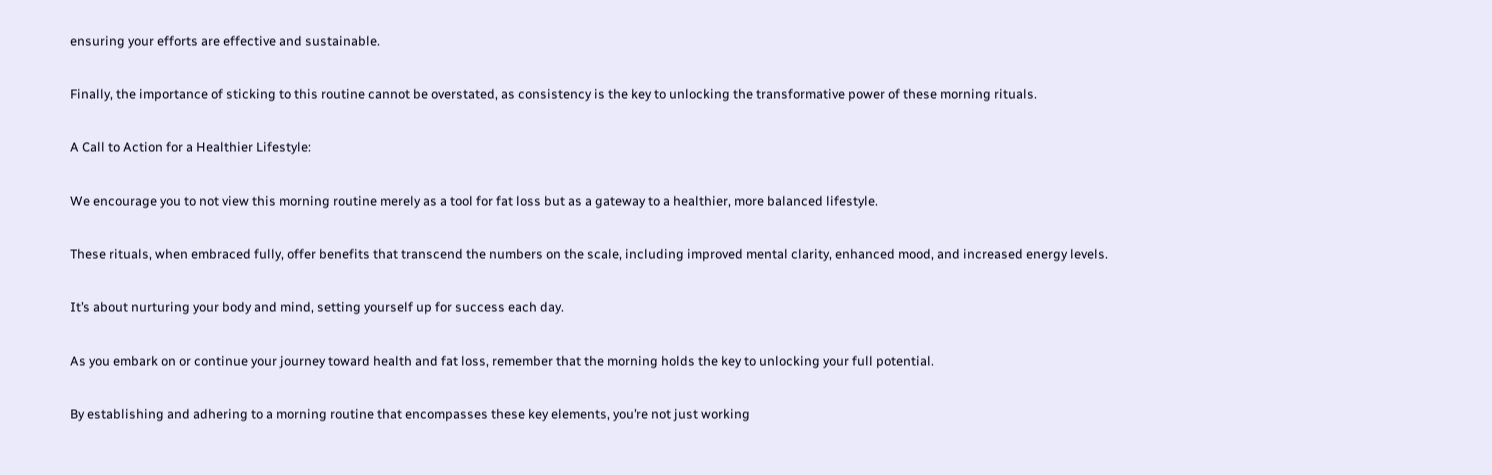ensuring your efforts are effective and sustainable.

Finally, the importance of sticking to this routine cannot be overstated, as consistency is the key to unlocking the transformative power of these morning rituals.

A Call to Action for a Healthier Lifestyle:

We encourage you to not view this morning routine merely as a tool for fat loss but as a gateway to a healthier, more balanced lifestyle.

These rituals, when embraced fully, offer benefits that transcend the numbers on the scale, including improved mental clarity, enhanced mood, and increased energy levels.

It’s about nurturing your body and mind, setting yourself up for success each day.

As you embark on or continue your journey toward health and fat loss, remember that the morning holds the key to unlocking your full potential.

By establishing and adhering to a morning routine that encompasses these key elements, you’re not just working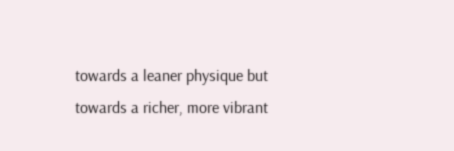towards a leaner physique but towards a richer, more vibrant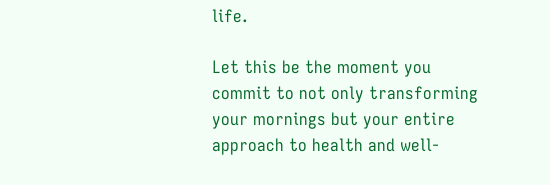life.

Let this be the moment you commit to not only transforming your mornings but your entire approach to health and well-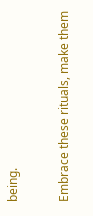being.

Embrace these rituals, make them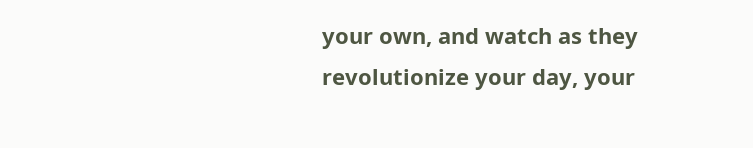your own, and watch as they revolutionize your day, your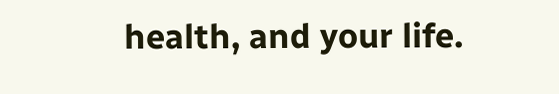health, and your life.